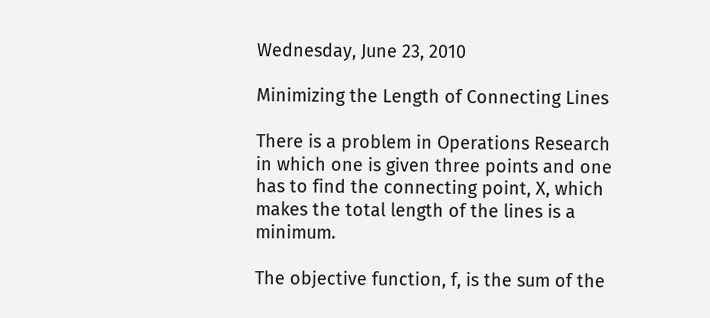Wednesday, June 23, 2010

Minimizing the Length of Connecting Lines

There is a problem in Operations Research in which one is given three points and one has to find the connecting point, X, which makes the total length of the lines is a minimum.

The objective function, f, is the sum of the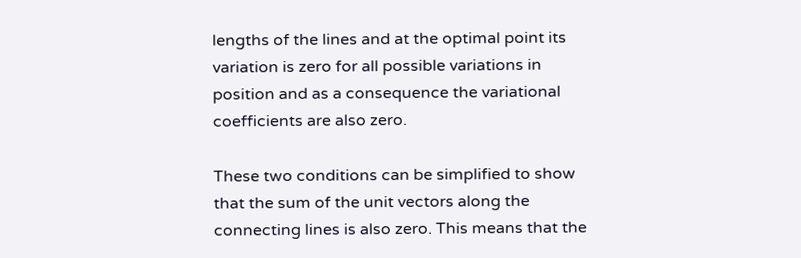lengths of the lines and at the optimal point its variation is zero for all possible variations in position and as a consequence the variational coefficients are also zero.

These two conditions can be simplified to show that the sum of the unit vectors along the connecting lines is also zero. This means that the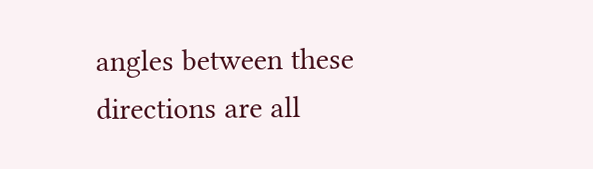angles between these directions are all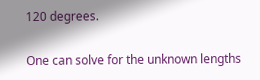120 degrees.

One can solve for the unknown lengths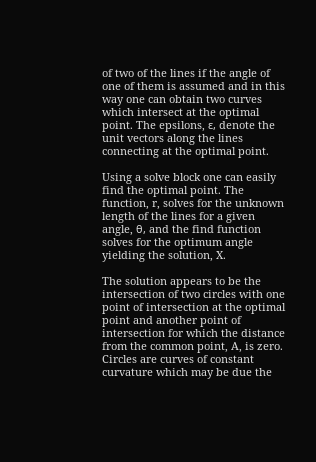of two of the lines if the angle of one of them is assumed and in this way one can obtain two curves which intersect at the optimal point. The epsilons, ε, denote the unit vectors along the lines connecting at the optimal point.

Using a solve block one can easily find the optimal point. The function, r, solves for the unknown length of the lines for a given angle, θ, and the find function solves for the optimum angle yielding the solution, X.

The solution appears to be the intersection of two circles with one point of intersection at the optimal point and another point of intersection for which the distance from the common point, A, is zero. Circles are curves of constant curvature which may be due the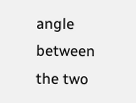angle between the two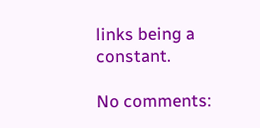links being a constant.

No comments: